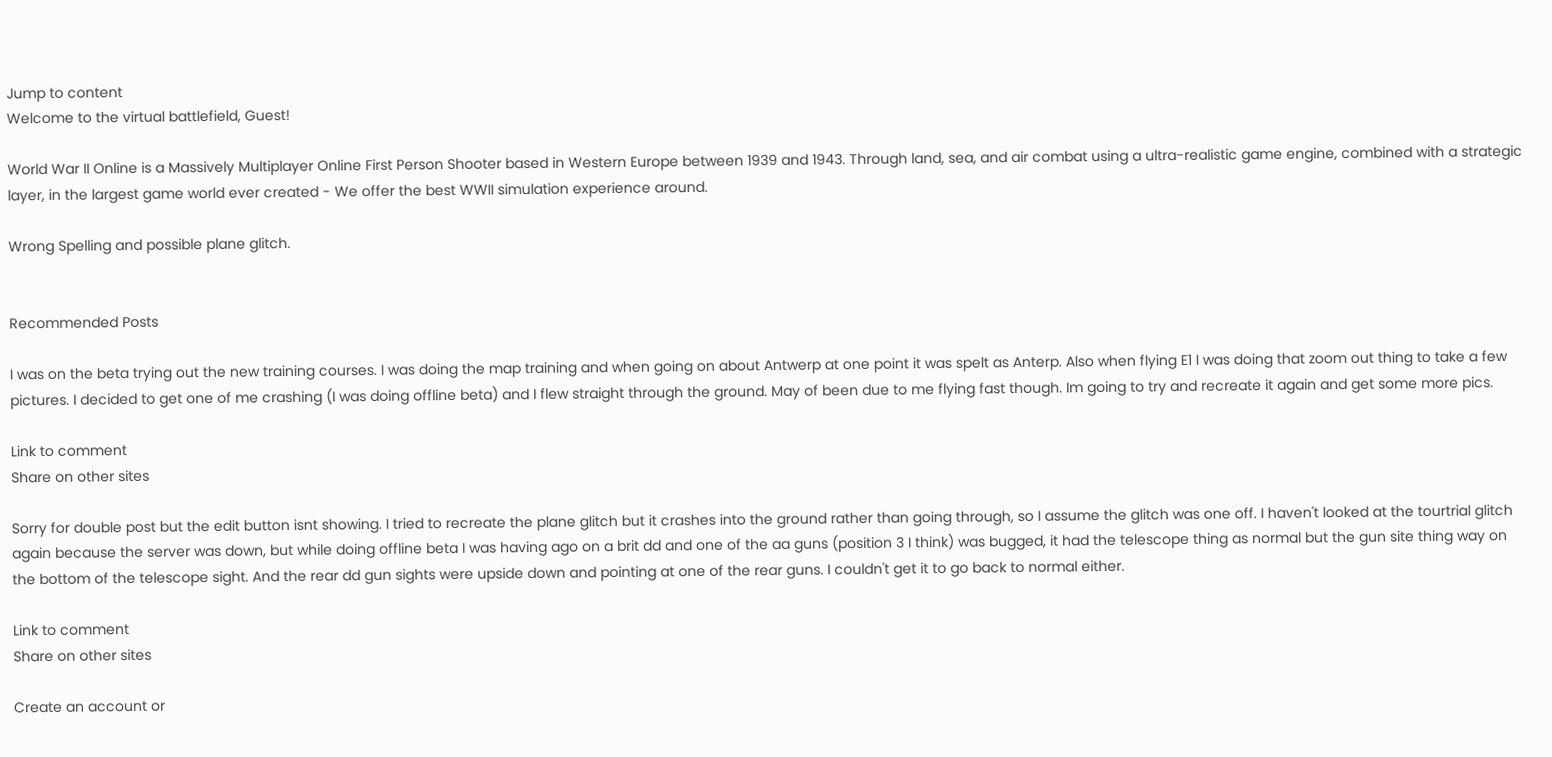Jump to content
Welcome to the virtual battlefield, Guest!

World War II Online is a Massively Multiplayer Online First Person Shooter based in Western Europe between 1939 and 1943. Through land, sea, and air combat using a ultra-realistic game engine, combined with a strategic layer, in the largest game world ever created - We offer the best WWII simulation experience around.

Wrong Spelling and possible plane glitch.


Recommended Posts

I was on the beta trying out the new training courses. I was doing the map training and when going on about Antwerp at one point it was spelt as Anterp. Also when flying E1 I was doing that zoom out thing to take a few pictures. I decided to get one of me crashing (I was doing offline beta) and I flew straight through the ground. May of been due to me flying fast though. Im going to try and recreate it again and get some more pics.

Link to comment
Share on other sites

Sorry for double post but the edit button isnt showing. I tried to recreate the plane glitch but it crashes into the ground rather than going through, so I assume the glitch was one off. I haven't looked at the tourtrial glitch again because the server was down, but while doing offline beta I was having ago on a brit dd and one of the aa guns (position 3 I think) was bugged, it had the telescope thing as normal but the gun site thing way on the bottom of the telescope sight. And the rear dd gun sights were upside down and pointing at one of the rear guns. I couldn't get it to go back to normal either.

Link to comment
Share on other sites

Create an account or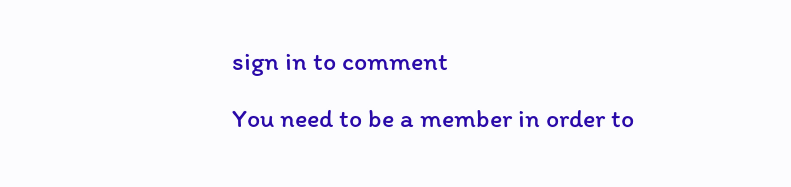sign in to comment

You need to be a member in order to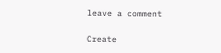leave a comment

Create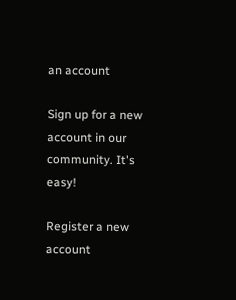an account

Sign up for a new account in our community. It's easy!

Register a new account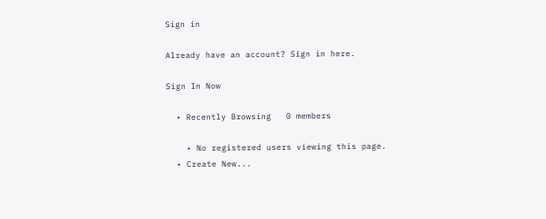Sign in

Already have an account? Sign in here.

Sign In Now

  • Recently Browsing   0 members

    • No registered users viewing this page.
  • Create New...